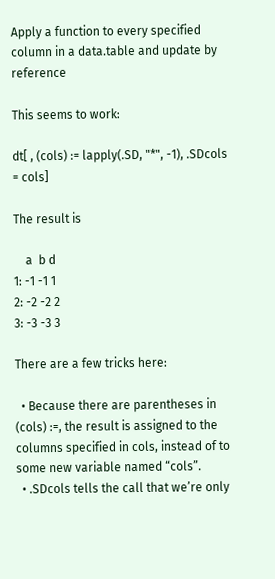Apply a function to every specified column in a data.table and update by reference

This seems to work:

dt[ , (cols) := lapply(.SD, "*", -1), .SDcols = cols]

The result is

    a  b d
1: -1 -1 1
2: -2 -2 2
3: -3 -3 3

There are a few tricks here:

  • Because there are parentheses in (cols) :=, the result is assigned to the columns specified in cols, instead of to some new variable named “cols”.
  • .SDcols tells the call that we’re only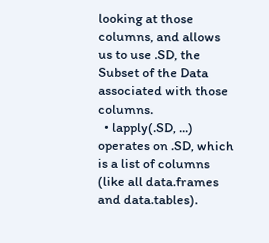looking at those columns, and allows us to use .SD, the Subset of the Data associated with those columns.
  • lapply(.SD, ...) operates on .SD, which is a list of columns (like all data.frames and data.tables).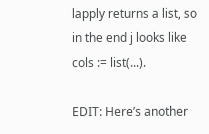lapply returns a list, so in the end j looks like cols := list(...).

EDIT: Here’s another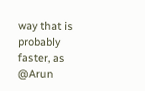way that is probably faster, as @Arun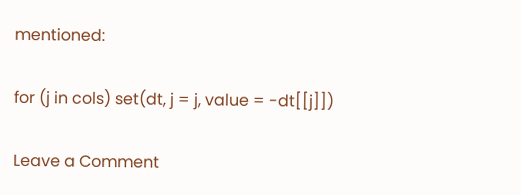mentioned:

for (j in cols) set(dt, j = j, value = -dt[[j]])

Leave a Comment